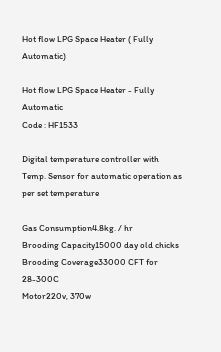Hot flow LPG Space Heater ( Fully Automatic)

Hot flow LPG Space Heater - Fully Automatic
Code : HF1533

Digital temperature controller with Temp. Sensor for automatic operation as per set temperature

Gas Consumption4.8kg. / hr
Brooding Capacity15000 day old chicks
Brooding Coverage33000 CFT for 28-300C
Motor220v, 370w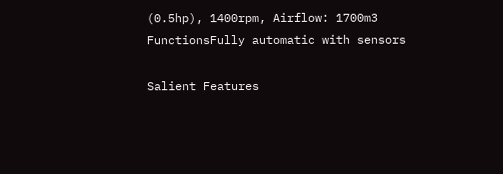(0.5hp), 1400rpm, Airflow: 1700m3
FunctionsFully automatic with sensors

Salient Features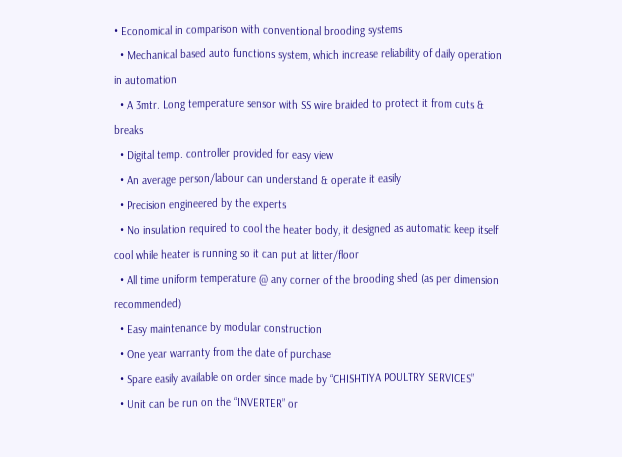• Economical in comparison with conventional brooding systems
  • Mechanical based auto functions system, which increase reliability of daily operation in automation
  • A 3mtr. Long temperature sensor with SS wire braided to protect it from cuts & breaks
  • Digital temp. controller provided for easy view
  • An average person/labour can understand & operate it easily
  • Precision engineered by the experts
  • No insulation required to cool the heater body, it designed as automatic keep itself cool while heater is running so it can put at litter/floor
  • All time uniform temperature @ any corner of the brooding shed (as per dimension recommended)
  • Easy maintenance by modular construction
  • One year warranty from the date of purchase
  • Spare easily available on order since made by “CHISHTIYA POULTRY SERVICES”
  • Unit can be run on the “INVERTER” or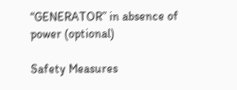“GENERATOR” in absence of power (optional)

Safety Measures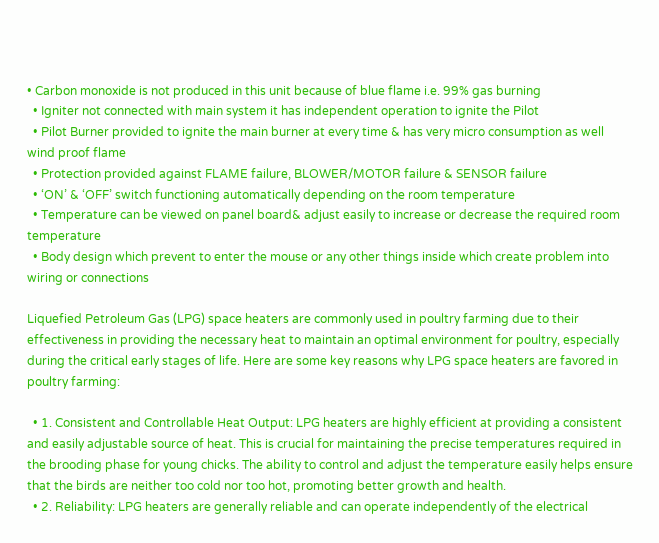• Carbon monoxide is not produced in this unit because of blue flame i.e. 99% gas burning
  • Igniter not connected with main system it has independent operation to ignite the Pilot
  • Pilot Burner provided to ignite the main burner at every time & has very micro consumption as well wind proof flame
  • Protection provided against FLAME failure, BLOWER/MOTOR failure & SENSOR failure
  • ‘ON’ & ‘OFF’ switch functioning automatically depending on the room temperature
  • Temperature can be viewed on panel board& adjust easily to increase or decrease the required room temperature
  • Body design which prevent to enter the mouse or any other things inside which create problem into wiring or connections

Liquefied Petroleum Gas (LPG) space heaters are commonly used in poultry farming due to their effectiveness in providing the necessary heat to maintain an optimal environment for poultry, especially during the critical early stages of life. Here are some key reasons why LPG space heaters are favored in poultry farming:

  • 1. Consistent and Controllable Heat Output: LPG heaters are highly efficient at providing a consistent and easily adjustable source of heat. This is crucial for maintaining the precise temperatures required in the brooding phase for young chicks. The ability to control and adjust the temperature easily helps ensure that the birds are neither too cold nor too hot, promoting better growth and health.
  • 2. Reliability: LPG heaters are generally reliable and can operate independently of the electrical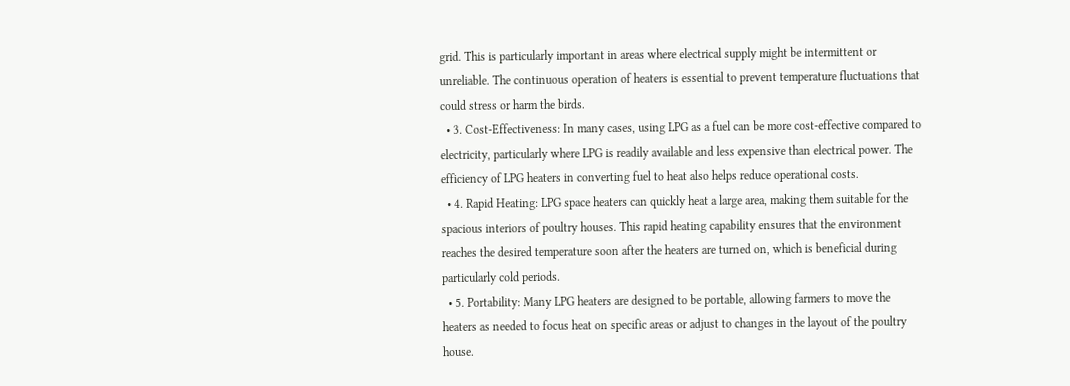grid. This is particularly important in areas where electrical supply might be intermittent or unreliable. The continuous operation of heaters is essential to prevent temperature fluctuations that could stress or harm the birds.
  • 3. Cost-Effectiveness: In many cases, using LPG as a fuel can be more cost-effective compared to electricity, particularly where LPG is readily available and less expensive than electrical power. The efficiency of LPG heaters in converting fuel to heat also helps reduce operational costs.
  • 4. Rapid Heating: LPG space heaters can quickly heat a large area, making them suitable for the spacious interiors of poultry houses. This rapid heating capability ensures that the environment reaches the desired temperature soon after the heaters are turned on, which is beneficial during particularly cold periods.
  • 5. Portability: Many LPG heaters are designed to be portable, allowing farmers to move the heaters as needed to focus heat on specific areas or adjust to changes in the layout of the poultry house.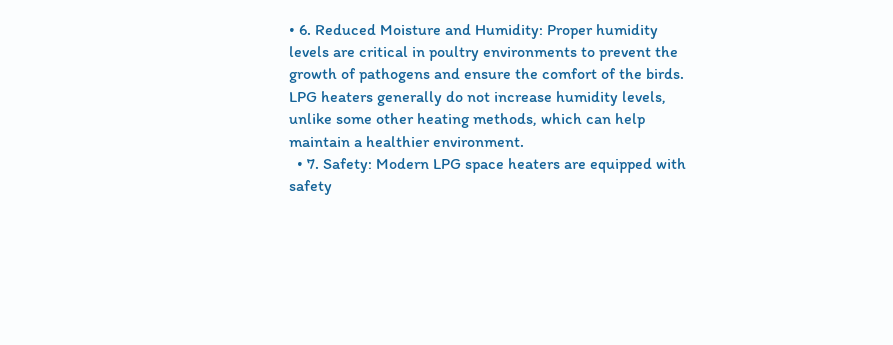• 6. Reduced Moisture and Humidity: Proper humidity levels are critical in poultry environments to prevent the growth of pathogens and ensure the comfort of the birds. LPG heaters generally do not increase humidity levels, unlike some other heating methods, which can help maintain a healthier environment.
  • 7. Safety: Modern LPG space heaters are equipped with safety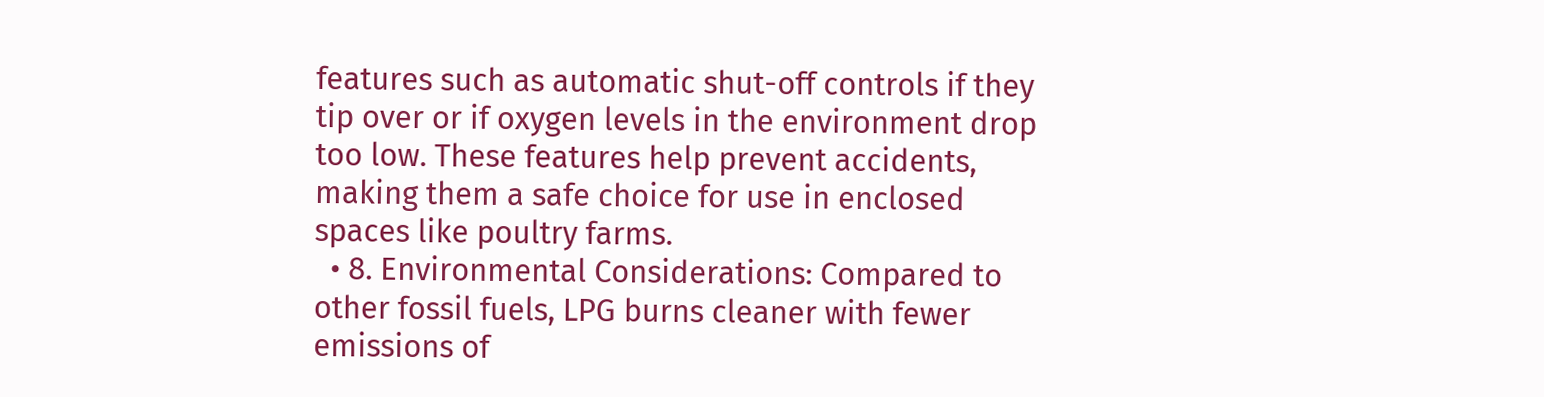features such as automatic shut-off controls if they tip over or if oxygen levels in the environment drop too low. These features help prevent accidents, making them a safe choice for use in enclosed spaces like poultry farms.
  • 8. Environmental Considerations: Compared to other fossil fuels, LPG burns cleaner with fewer emissions of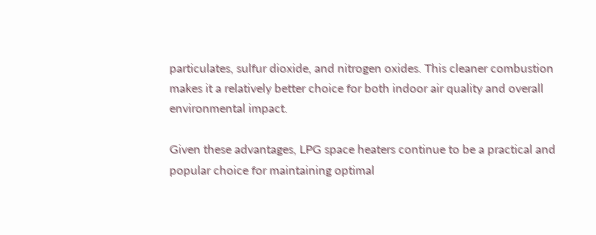particulates, sulfur dioxide, and nitrogen oxides. This cleaner combustion makes it a relatively better choice for both indoor air quality and overall environmental impact.

Given these advantages, LPG space heaters continue to be a practical and popular choice for maintaining optimal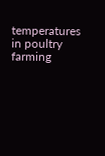temperatures in poultry farming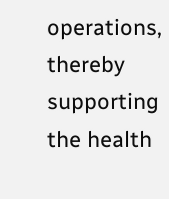operations, thereby supporting the health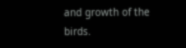and growth of the birds.